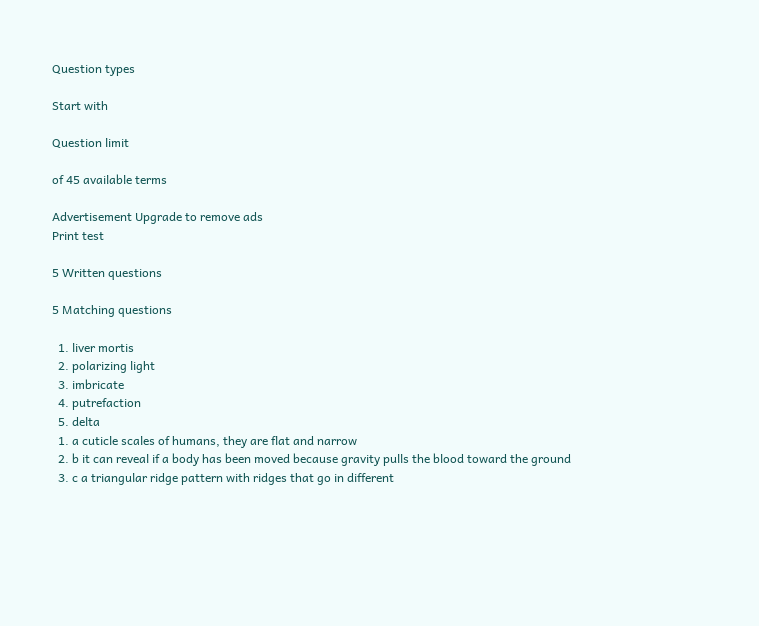Question types

Start with

Question limit

of 45 available terms

Advertisement Upgrade to remove ads
Print test

5 Written questions

5 Matching questions

  1. liver mortis
  2. polarizing light
  3. imbricate
  4. putrefaction
  5. delta
  1. a cuticle scales of humans, they are flat and narrow
  2. b it can reveal if a body has been moved because gravity pulls the blood toward the ground
  3. c a triangular ridge pattern with ridges that go in different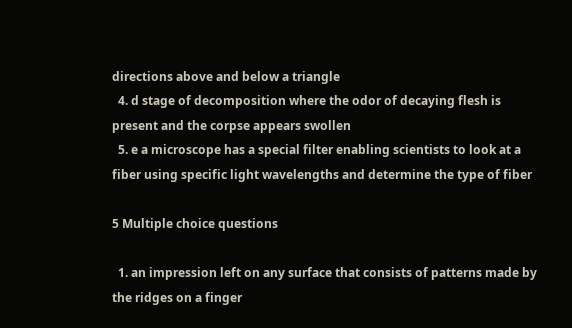directions above and below a triangle
  4. d stage of decomposition where the odor of decaying flesh is present and the corpse appears swollen
  5. e a microscope has a special filter enabling scientists to look at a fiber using specific light wavelengths and determine the type of fiber

5 Multiple choice questions

  1. an impression left on any surface that consists of patterns made by the ridges on a finger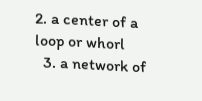2. a center of a loop or whorl
  3. a network of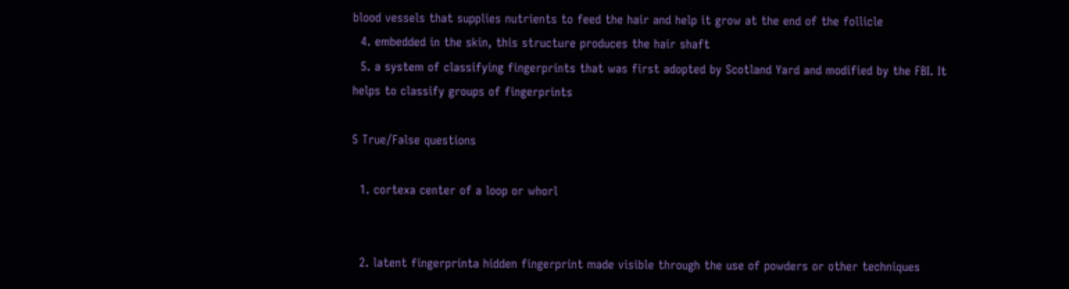blood vessels that supplies nutrients to feed the hair and help it grow at the end of the follicle
  4. embedded in the skin, this structure produces the hair shaft
  5. a system of classifying fingerprints that was first adopted by Scotland Yard and modified by the FBI. It helps to classify groups of fingerprints

5 True/False questions

  1. cortexa center of a loop or whorl


  2. latent fingerprinta hidden fingerprint made visible through the use of powders or other techniques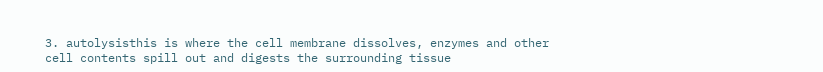3. autolysisthis is where the cell membrane dissolves, enzymes and other cell contents spill out and digests the surrounding tissue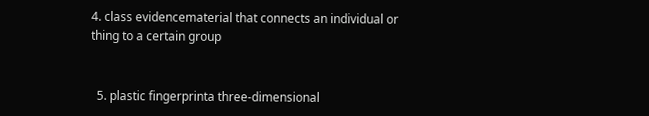4. class evidencematerial that connects an individual or thing to a certain group


  5. plastic fingerprinta three-dimensional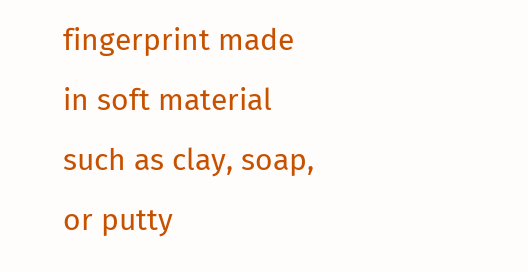fingerprint made in soft material such as clay, soap, or putty